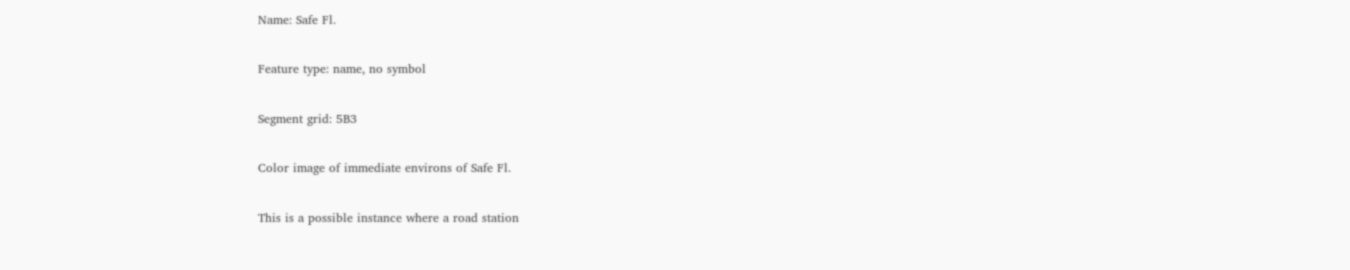Name: Safe Fl.

Feature type: name, no symbol

Segment grid: 5B3

Color image of immediate environs of Safe Fl.

This is a possible instance where a road station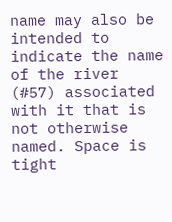name may also be intended to indicate the name of the river (#57) associated with it that is not otherwise named. Space is tight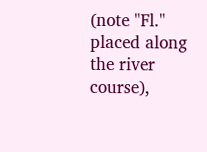(note "Fl." placed along the river course),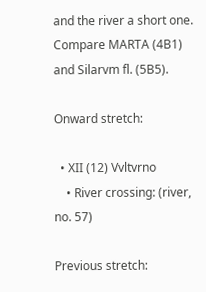and the river a short one. Compare MARTA (4B1) and Silarvm fl. (5B5).

Onward stretch:

  • XII (12) Vvltvrno
    • River crossing: (river, no. 57)

Previous stretch: